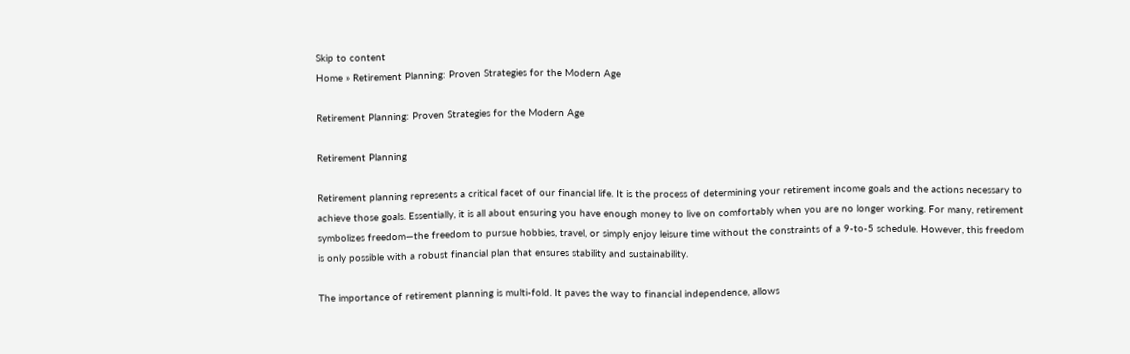Skip to content
Home » Retirement Planning: Proven Strategies for the Modern Age

Retirement Planning: Proven Strategies for the Modern Age

Retirement Planning

Retirement planning represents a critical facet of our financial life. It is the process of determining your retirement income goals and the actions necessary to achieve those goals. Essentially, it is all about ensuring you have enough money to live on comfortably when you are no longer working. For many, retirement symbolizes freedom—the freedom to pursue hobbies, travel, or simply enjoy leisure time without the constraints of a 9-to-5 schedule. However, this freedom is only possible with a robust financial plan that ensures stability and sustainability.

The importance of retirement planning is multi-fold. It paves the way to financial independence, allows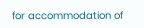for accommodation of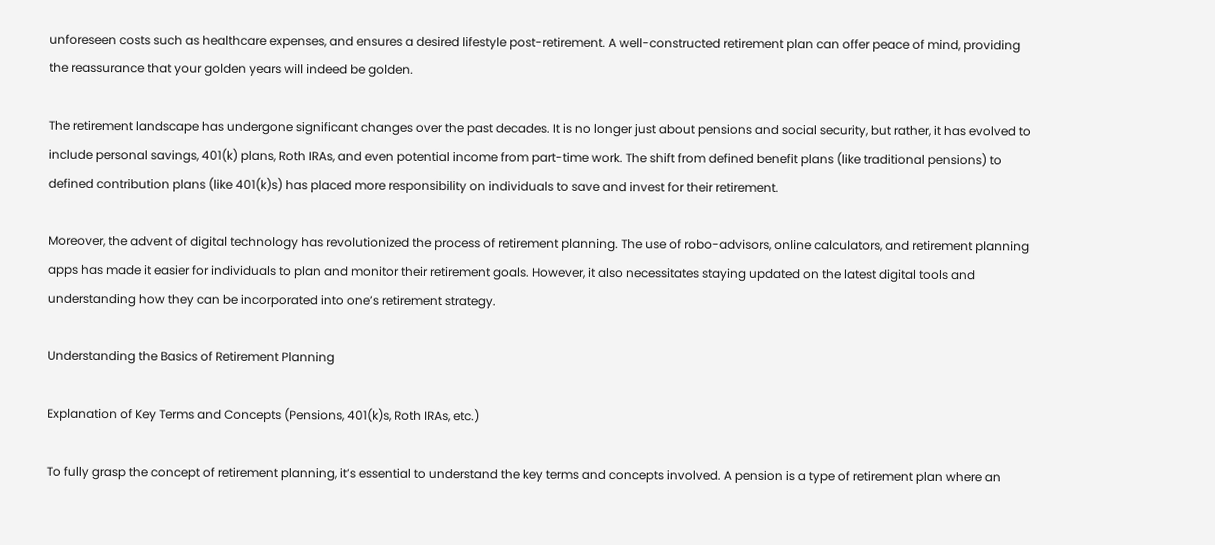unforeseen costs such as healthcare expenses, and ensures a desired lifestyle post-retirement. A well-constructed retirement plan can offer peace of mind, providing the reassurance that your golden years will indeed be golden.

The retirement landscape has undergone significant changes over the past decades. It is no longer just about pensions and social security, but rather, it has evolved to include personal savings, 401(k) plans, Roth IRAs, and even potential income from part-time work. The shift from defined benefit plans (like traditional pensions) to defined contribution plans (like 401(k)s) has placed more responsibility on individuals to save and invest for their retirement.

Moreover, the advent of digital technology has revolutionized the process of retirement planning. The use of robo-advisors, online calculators, and retirement planning apps has made it easier for individuals to plan and monitor their retirement goals. However, it also necessitates staying updated on the latest digital tools and understanding how they can be incorporated into one’s retirement strategy.

Understanding the Basics of Retirement Planning

Explanation of Key Terms and Concepts (Pensions, 401(k)s, Roth IRAs, etc.)

To fully grasp the concept of retirement planning, it’s essential to understand the key terms and concepts involved. A pension is a type of retirement plan where an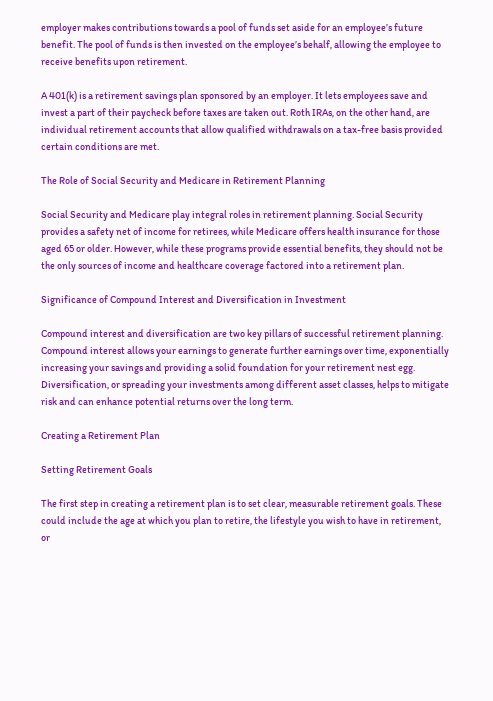employer makes contributions towards a pool of funds set aside for an employee’s future benefit. The pool of funds is then invested on the employee’s behalf, allowing the employee to receive benefits upon retirement.

A 401(k) is a retirement savings plan sponsored by an employer. It lets employees save and invest a part of their paycheck before taxes are taken out. Roth IRAs, on the other hand, are individual retirement accounts that allow qualified withdrawals on a tax-free basis provided certain conditions are met.

The Role of Social Security and Medicare in Retirement Planning

Social Security and Medicare play integral roles in retirement planning. Social Security provides a safety net of income for retirees, while Medicare offers health insurance for those aged 65 or older. However, while these programs provide essential benefits, they should not be the only sources of income and healthcare coverage factored into a retirement plan.

Significance of Compound Interest and Diversification in Investment

Compound interest and diversification are two key pillars of successful retirement planning. Compound interest allows your earnings to generate further earnings over time, exponentially increasing your savings and providing a solid foundation for your retirement nest egg. Diversification, or spreading your investments among different asset classes, helps to mitigate risk and can enhance potential returns over the long term.

Creating a Retirement Plan

Setting Retirement Goals

The first step in creating a retirement plan is to set clear, measurable retirement goals. These could include the age at which you plan to retire, the lifestyle you wish to have in retirement, or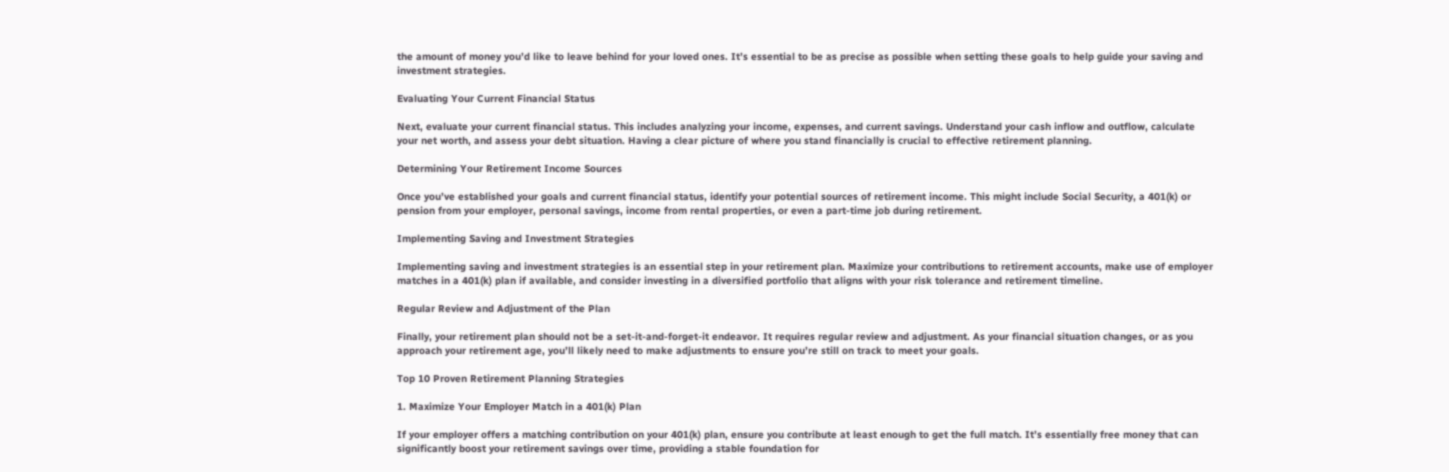the amount of money you’d like to leave behind for your loved ones. It’s essential to be as precise as possible when setting these goals to help guide your saving and investment strategies.

Evaluating Your Current Financial Status

Next, evaluate your current financial status. This includes analyzing your income, expenses, and current savings. Understand your cash inflow and outflow, calculate your net worth, and assess your debt situation. Having a clear picture of where you stand financially is crucial to effective retirement planning.

Determining Your Retirement Income Sources

Once you’ve established your goals and current financial status, identify your potential sources of retirement income. This might include Social Security, a 401(k) or pension from your employer, personal savings, income from rental properties, or even a part-time job during retirement.

Implementing Saving and Investment Strategies

Implementing saving and investment strategies is an essential step in your retirement plan. Maximize your contributions to retirement accounts, make use of employer matches in a 401(k) plan if available, and consider investing in a diversified portfolio that aligns with your risk tolerance and retirement timeline.

Regular Review and Adjustment of the Plan

Finally, your retirement plan should not be a set-it-and-forget-it endeavor. It requires regular review and adjustment. As your financial situation changes, or as you approach your retirement age, you’ll likely need to make adjustments to ensure you’re still on track to meet your goals.

Top 10 Proven Retirement Planning Strategies

1. Maximize Your Employer Match in a 401(k) Plan

If your employer offers a matching contribution on your 401(k) plan, ensure you contribute at least enough to get the full match. It’s essentially free money that can significantly boost your retirement savings over time, providing a stable foundation for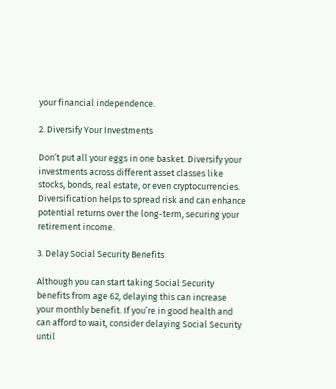your financial independence.

2. Diversify Your Investments

Don’t put all your eggs in one basket. Diversify your investments across different asset classes like stocks, bonds, real estate, or even cryptocurrencies. Diversification helps to spread risk and can enhance potential returns over the long-term, securing your retirement income.

3. Delay Social Security Benefits

Although you can start taking Social Security benefits from age 62, delaying this can increase your monthly benefit. If you’re in good health and can afford to wait, consider delaying Social Security until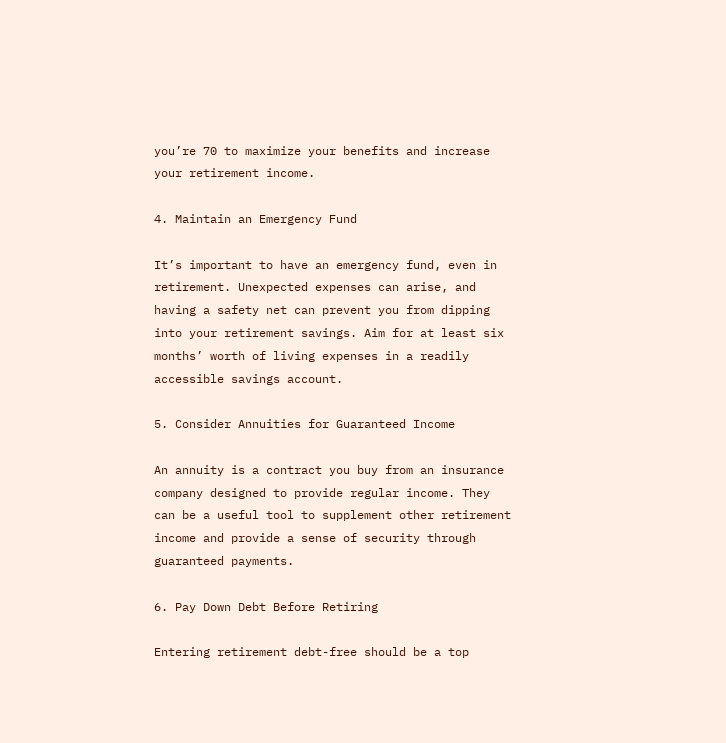you’re 70 to maximize your benefits and increase your retirement income.

4. Maintain an Emergency Fund

It’s important to have an emergency fund, even in retirement. Unexpected expenses can arise, and having a safety net can prevent you from dipping into your retirement savings. Aim for at least six months’ worth of living expenses in a readily accessible savings account.

5. Consider Annuities for Guaranteed Income

An annuity is a contract you buy from an insurance company designed to provide regular income. They can be a useful tool to supplement other retirement income and provide a sense of security through guaranteed payments.

6. Pay Down Debt Before Retiring

Entering retirement debt-free should be a top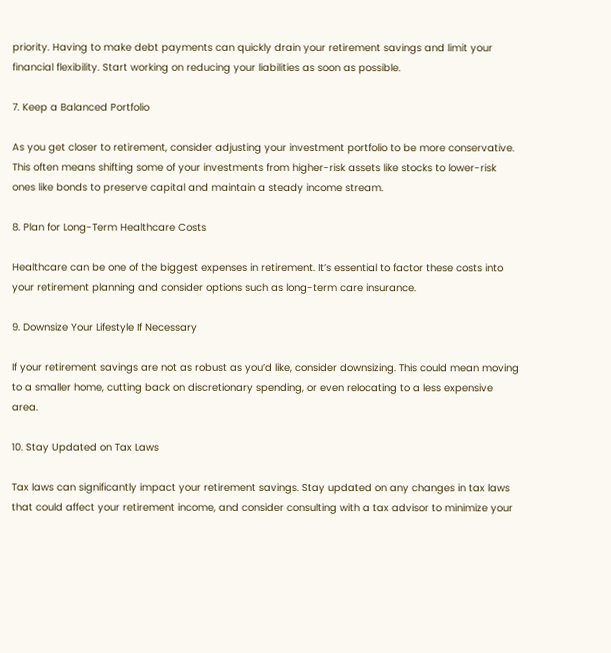priority. Having to make debt payments can quickly drain your retirement savings and limit your financial flexibility. Start working on reducing your liabilities as soon as possible.

7. Keep a Balanced Portfolio

As you get closer to retirement, consider adjusting your investment portfolio to be more conservative. This often means shifting some of your investments from higher-risk assets like stocks to lower-risk ones like bonds to preserve capital and maintain a steady income stream.

8. Plan for Long-Term Healthcare Costs

Healthcare can be one of the biggest expenses in retirement. It’s essential to factor these costs into your retirement planning and consider options such as long-term care insurance.

9. Downsize Your Lifestyle If Necessary

If your retirement savings are not as robust as you’d like, consider downsizing. This could mean moving to a smaller home, cutting back on discretionary spending, or even relocating to a less expensive area.

10. Stay Updated on Tax Laws

Tax laws can significantly impact your retirement savings. Stay updated on any changes in tax laws that could affect your retirement income, and consider consulting with a tax advisor to minimize your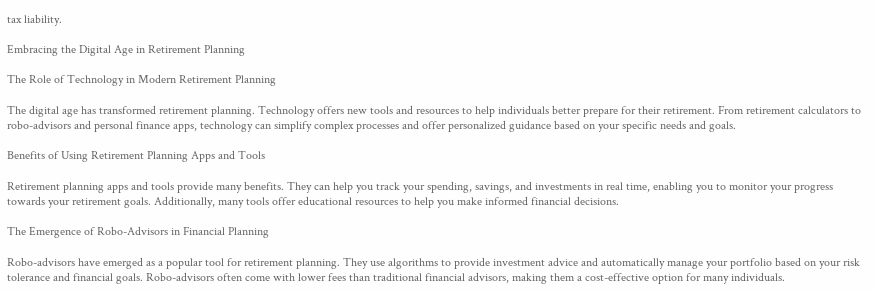tax liability.

Embracing the Digital Age in Retirement Planning

The Role of Technology in Modern Retirement Planning

The digital age has transformed retirement planning. Technology offers new tools and resources to help individuals better prepare for their retirement. From retirement calculators to robo-advisors and personal finance apps, technology can simplify complex processes and offer personalized guidance based on your specific needs and goals.

Benefits of Using Retirement Planning Apps and Tools

Retirement planning apps and tools provide many benefits. They can help you track your spending, savings, and investments in real time, enabling you to monitor your progress towards your retirement goals. Additionally, many tools offer educational resources to help you make informed financial decisions.

The Emergence of Robo-Advisors in Financial Planning

Robo-advisors have emerged as a popular tool for retirement planning. They use algorithms to provide investment advice and automatically manage your portfolio based on your risk tolerance and financial goals. Robo-advisors often come with lower fees than traditional financial advisors, making them a cost-effective option for many individuals.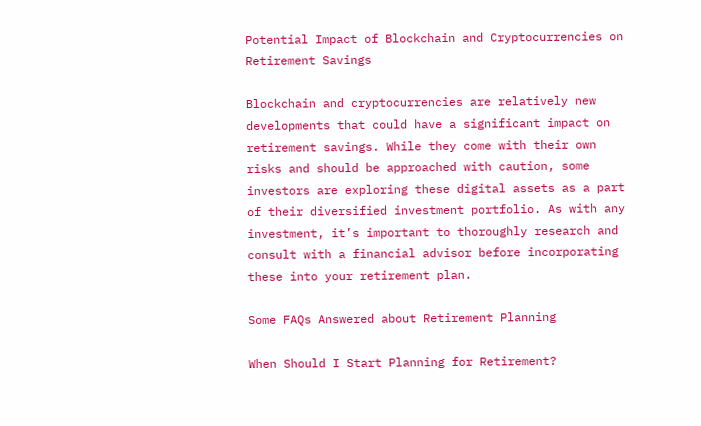Potential Impact of Blockchain and Cryptocurrencies on Retirement Savings

Blockchain and cryptocurrencies are relatively new developments that could have a significant impact on retirement savings. While they come with their own risks and should be approached with caution, some investors are exploring these digital assets as a part of their diversified investment portfolio. As with any investment, it’s important to thoroughly research and consult with a financial advisor before incorporating these into your retirement plan.

Some FAQs Answered about Retirement Planning

When Should I Start Planning for Retirement?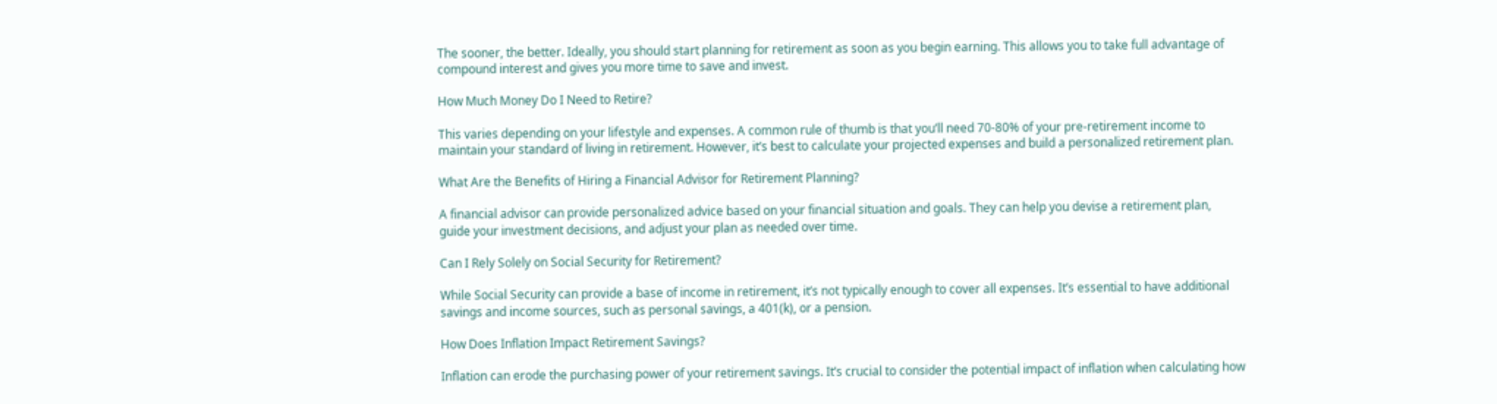The sooner, the better. Ideally, you should start planning for retirement as soon as you begin earning. This allows you to take full advantage of compound interest and gives you more time to save and invest.

How Much Money Do I Need to Retire?

This varies depending on your lifestyle and expenses. A common rule of thumb is that you’ll need 70-80% of your pre-retirement income to maintain your standard of living in retirement. However, it’s best to calculate your projected expenses and build a personalized retirement plan.

What Are the Benefits of Hiring a Financial Advisor for Retirement Planning?

A financial advisor can provide personalized advice based on your financial situation and goals. They can help you devise a retirement plan, guide your investment decisions, and adjust your plan as needed over time.

Can I Rely Solely on Social Security for Retirement?

While Social Security can provide a base of income in retirement, it’s not typically enough to cover all expenses. It’s essential to have additional savings and income sources, such as personal savings, a 401(k), or a pension.

How Does Inflation Impact Retirement Savings?

Inflation can erode the purchasing power of your retirement savings. It’s crucial to consider the potential impact of inflation when calculating how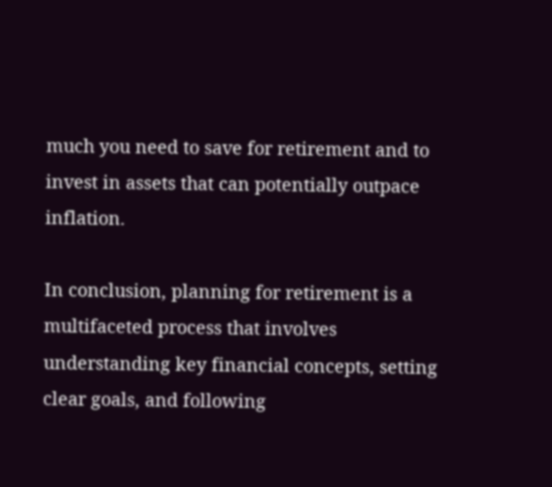much you need to save for retirement and to invest in assets that can potentially outpace inflation.

In conclusion, planning for retirement is a multifaceted process that involves understanding key financial concepts, setting clear goals, and following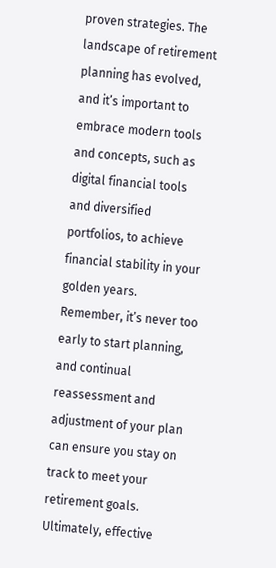proven strategies. The landscape of retirement planning has evolved, and it’s important to embrace modern tools and concepts, such as digital financial tools and diversified portfolios, to achieve financial stability in your golden years. Remember, it’s never too early to start planning, and continual reassessment and adjustment of your plan can ensure you stay on track to meet your retirement goals. Ultimately, effective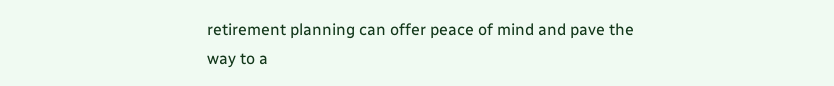retirement planning can offer peace of mind and pave the way to a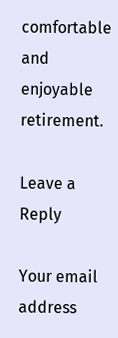comfortable and enjoyable retirement.

Leave a Reply

Your email address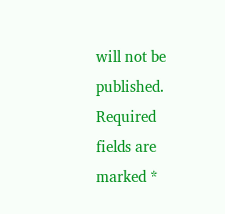will not be published. Required fields are marked *